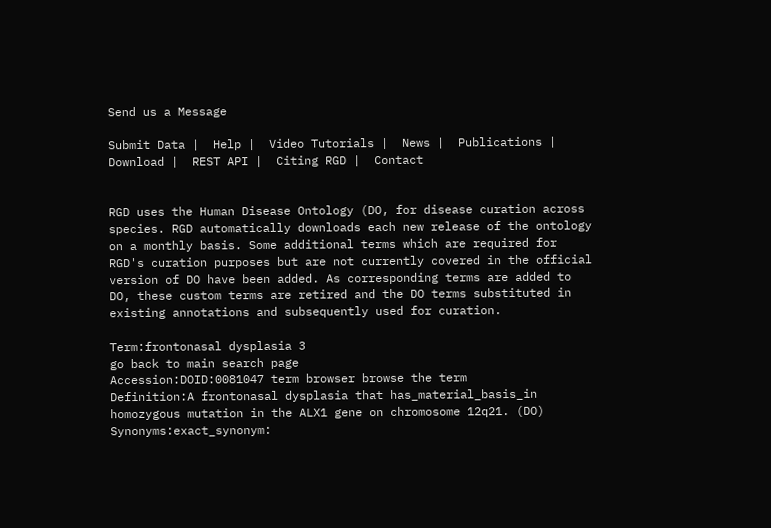Send us a Message

Submit Data |  Help |  Video Tutorials |  News |  Publications |  Download |  REST API |  Citing RGD |  Contact


RGD uses the Human Disease Ontology (DO, for disease curation across species. RGD automatically downloads each new release of the ontology on a monthly basis. Some additional terms which are required for RGD's curation purposes but are not currently covered in the official version of DO have been added. As corresponding terms are added to DO, these custom terms are retired and the DO terms substituted in existing annotations and subsequently used for curation.

Term:frontonasal dysplasia 3
go back to main search page
Accession:DOID:0081047 term browser browse the term
Definition:A frontonasal dysplasia that has_material_basis_in homozygous mutation in the ALX1 gene on chromosome 12q21. (DO)
Synonyms:exact_synonym: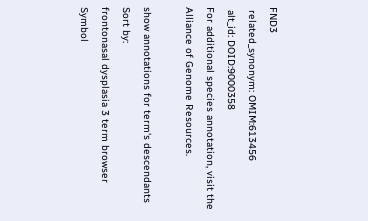FND3
 related_synonym: OMIM:613456
 alt_id: DOID:9000358
For additional species annotation, visit the Alliance of Genome Resources.

show annotations for term's descendants           Sort by:
frontonasal dysplasia 3 term browser
Symbol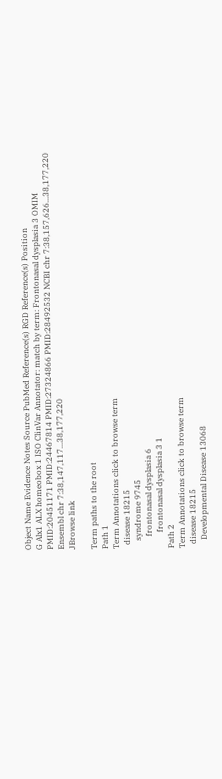Object Name Evidence Notes Source PubMed Reference(s) RGD Reference(s) Position
G Alx1 ALX homeobox 1 ISO ClinVar Annotator: match by term: Frontonasal dysplasia 3 OMIM
PMID:20451171 PMID:24467814 PMID:27324866 PMID:28492532 NCBI chr 7:38,157,626...38,177,220
Ensembl chr 7:38,147,117...38,177,220
JBrowse link

Term paths to the root
Path 1
Term Annotations click to browse term
  disease 18215
    syndrome 9745
      frontonasal dysplasia 6
        frontonasal dysplasia 3 1
Path 2
Term Annotations click to browse term
  disease 18215
    Developmental Disease 13068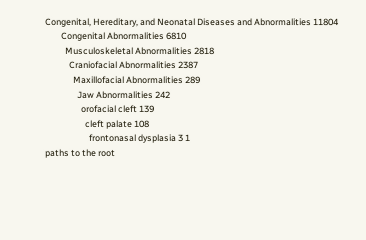Congenital, Hereditary, and Neonatal Diseases and Abnormalities 11804
        Congenital Abnormalities 6810
          Musculoskeletal Abnormalities 2818
            Craniofacial Abnormalities 2387
              Maxillofacial Abnormalities 289
                Jaw Abnormalities 242
                  orofacial cleft 139
                    cleft palate 108
                      frontonasal dysplasia 3 1
paths to the root